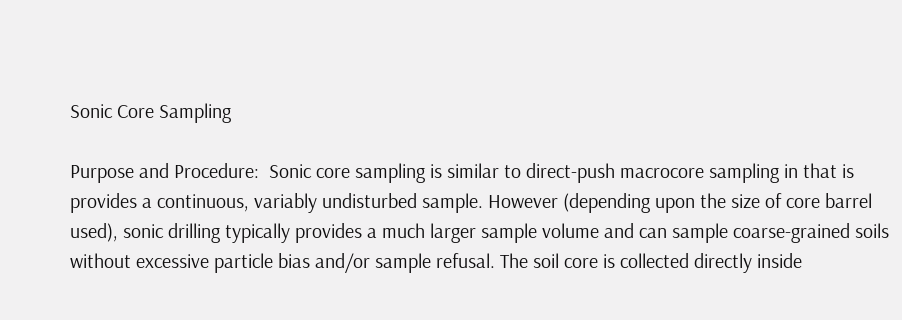Sonic Core Sampling

Purpose and Procedure:  Sonic core sampling is similar to direct-push macrocore sampling in that is provides a continuous, variably undisturbed sample. However (depending upon the size of core barrel used), sonic drilling typically provides a much larger sample volume and can sample coarse-grained soils without excessive particle bias and/or sample refusal. The soil core is collected directly inside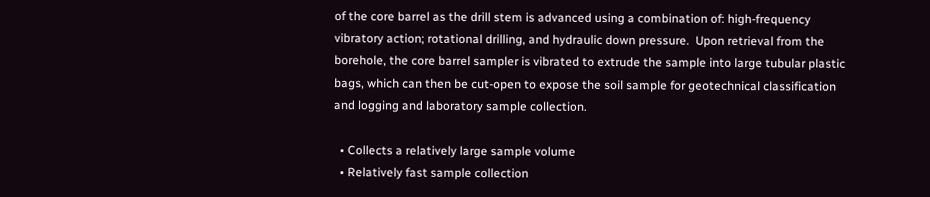of the core barrel as the drill stem is advanced using a combination of: high-frequency vibratory action; rotational drilling, and hydraulic down pressure.  Upon retrieval from the borehole, the core barrel sampler is vibrated to extrude the sample into large tubular plastic bags, which can then be cut-open to expose the soil sample for geotechnical classification and logging and laboratory sample collection.

  • Collects a relatively large sample volume
  • Relatively fast sample collection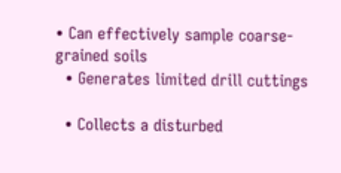• Can effectively sample coarse-grained soils
  • Generates limited drill cuttings

  • Collects a disturbed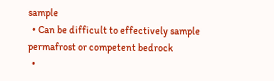sample
  • Can be difficult to effectively sample permafrost or competent bedrock
  •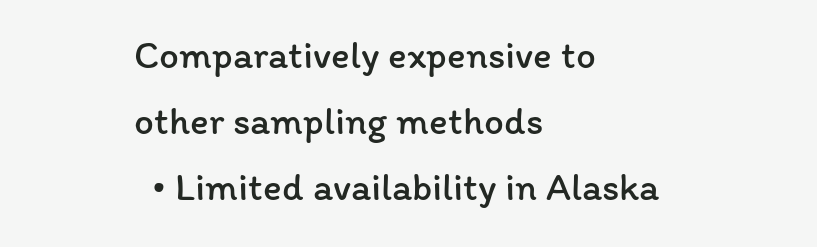Comparatively expensive to other sampling methods
  • Limited availability in Alaska